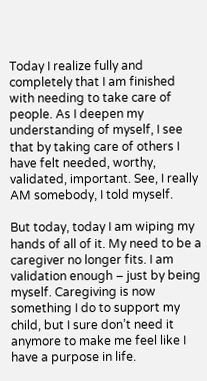Today I realize fully and completely that I am finished with needing to take care of people. As I deepen my understanding of myself, I see that by taking care of others I have felt needed, worthy, validated, important. See, I really AM somebody, I told myself.

But today, today I am wiping my hands of all of it. My need to be a caregiver no longer fits. I am validation enough – just by being myself. Caregiving is now something I do to support my child, but I sure don’t need it anymore to make me feel like I have a purpose in life.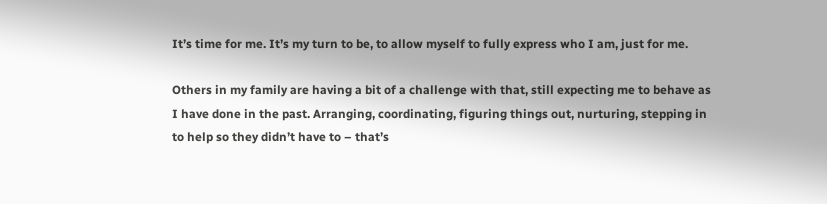It’s time for me. It’s my turn to be, to allow myself to fully express who I am, just for me.

Others in my family are having a bit of a challenge with that, still expecting me to behave as I have done in the past. Arranging, coordinating, figuring things out, nurturing, stepping in to help so they didn’t have to – that’s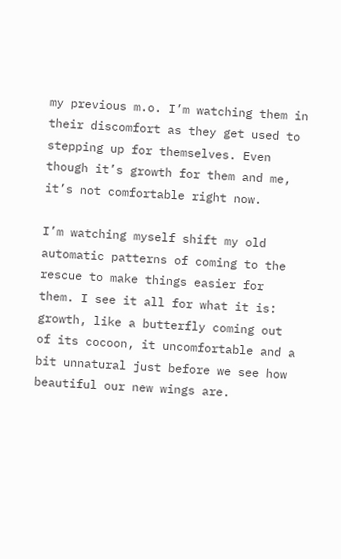my previous m.o. I’m watching them in their discomfort as they get used to stepping up for themselves. Even though it’s growth for them and me, it’s not comfortable right now.

I’m watching myself shift my old automatic patterns of coming to the rescue to make things easier for them. I see it all for what it is: growth, like a butterfly coming out of its cocoon, it uncomfortable and a bit unnatural just before we see how beautiful our new wings are.